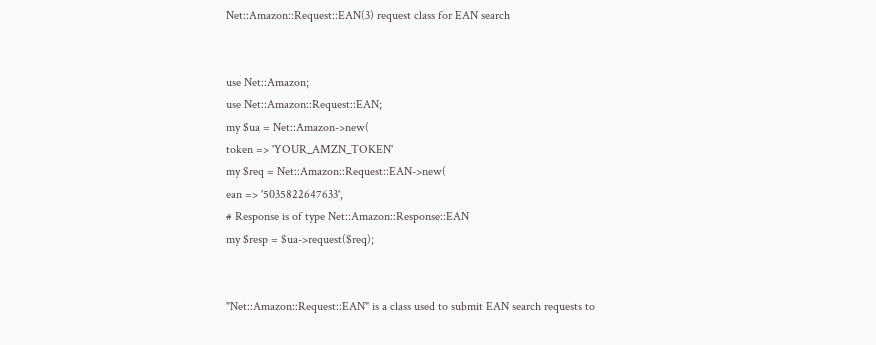Net::Amazon::Request::EAN(3) request class for EAN search


use Net::Amazon;
use Net::Amazon::Request::EAN;
my $ua = Net::Amazon->new(
token => 'YOUR_AMZN_TOKEN'
my $req = Net::Amazon::Request::EAN->new(
ean => '5035822647633',
# Response is of type Net::Amazon::Response::EAN
my $resp = $ua->request($req);


"Net::Amazon::Request::EAN" is a class used to submit EAN search requests to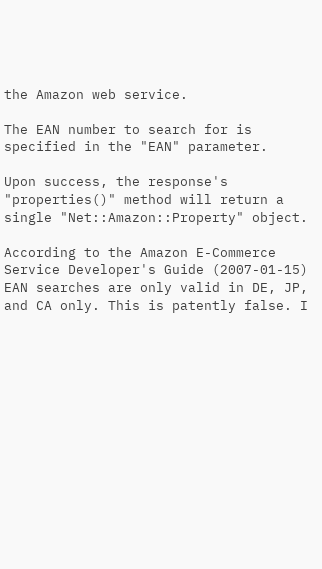the Amazon web service.

The EAN number to search for is specified in the "EAN" parameter.

Upon success, the response's "properties()" method will return a single "Net::Amazon::Property" object.

According to the Amazon E-Commerce Service Developer's Guide (2007-01-15) EAN searches are only valid in DE, JP, and CA only. This is patently false. I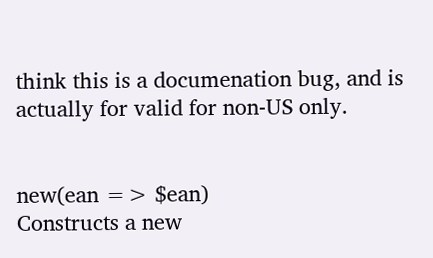think this is a documenation bug, and is actually for valid for non-US only.


new(ean => $ean)
Constructs a new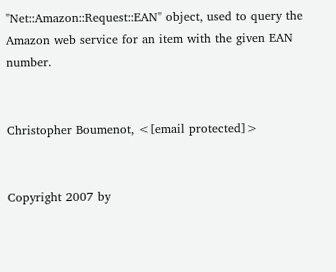"Net::Amazon::Request::EAN" object, used to query the Amazon web service for an item with the given EAN number.


Christopher Boumenot, <[email protected]>


Copyright 2007 by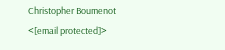Christopher Boumenot <[email protected]>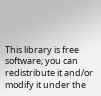This library is free software; you can redistribute it and/or modify it under the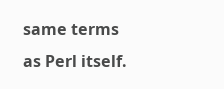same terms as Perl itself.